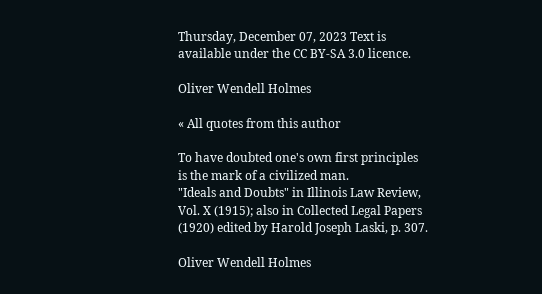Thursday, December 07, 2023 Text is available under the CC BY-SA 3.0 licence.

Oliver Wendell Holmes

« All quotes from this author

To have doubted one's own first principles is the mark of a civilized man.
"Ideals and Doubts" in Illinois Law Review, Vol. X (1915); also in Collected Legal Papers (1920) edited by Harold Joseph Laski, p. 307.

Oliver Wendell Holmes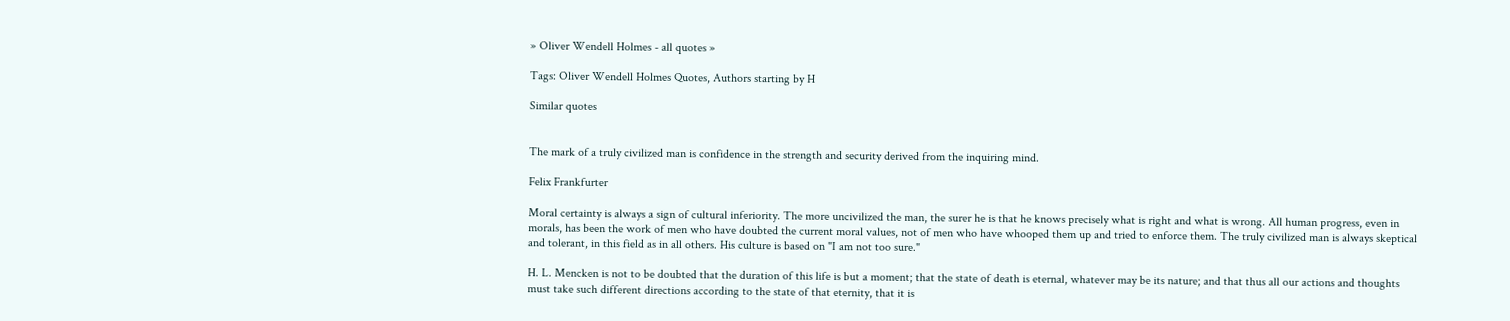» Oliver Wendell Holmes - all quotes »

Tags: Oliver Wendell Holmes Quotes, Authors starting by H

Similar quotes


The mark of a truly civilized man is confidence in the strength and security derived from the inquiring mind.

Felix Frankfurter

Moral certainty is always a sign of cultural inferiority. The more uncivilized the man, the surer he is that he knows precisely what is right and what is wrong. All human progress, even in morals, has been the work of men who have doubted the current moral values, not of men who have whooped them up and tried to enforce them. The truly civilized man is always skeptical and tolerant, in this field as in all others. His culture is based on "I am not too sure."

H. L. Mencken is not to be doubted that the duration of this life is but a moment; that the state of death is eternal, whatever may be its nature; and that thus all our actions and thoughts must take such different directions according to the state of that eternity, that it is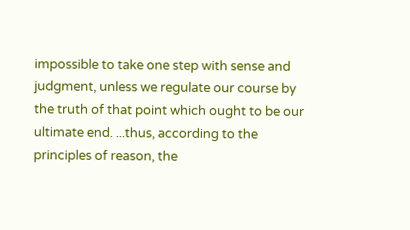impossible to take one step with sense and judgment, unless we regulate our course by the truth of that point which ought to be our ultimate end. ...thus, according to the principles of reason, the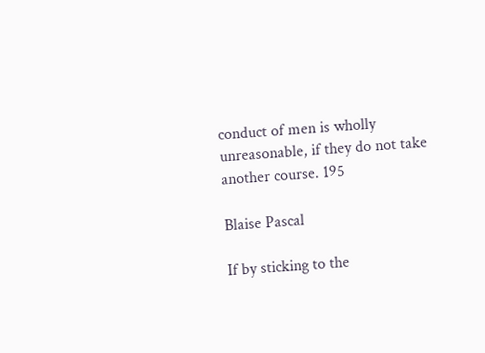conduct of men is wholly unreasonable, if they do not take another course. 195

Blaise Pascal

If by sticking to the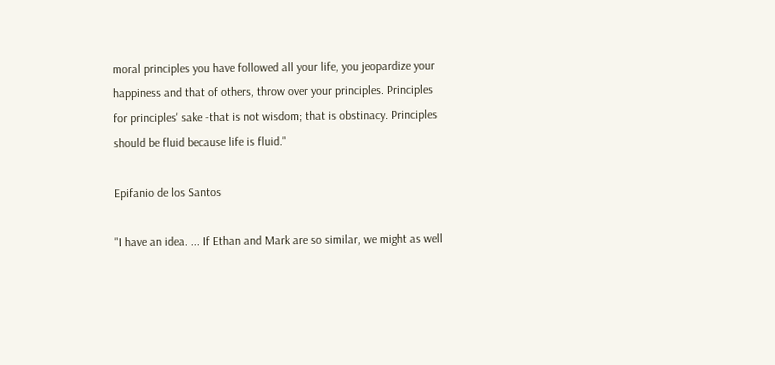moral principles you have followed all your life, you jeopardize your happiness and that of others, throw over your principles. Principles for principles' sake -that is not wisdom; that is obstinacy. Principles should be fluid because life is fluid."

Epifanio de los Santos

"I have an idea. ... If Ethan and Mark are so similar, we might as well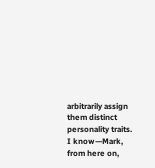arbitrarily assign them distinct personality traits. I know—Mark, from here on,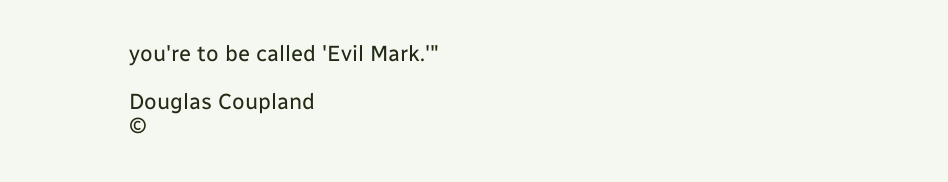you're to be called 'Evil Mark.'"

Douglas Coupland
©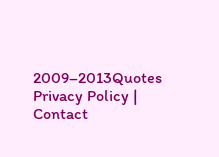2009–2013Quotes Privacy Policy | Contact